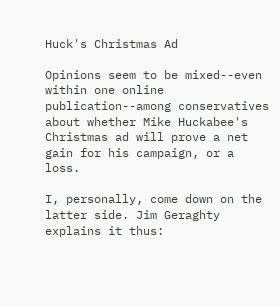Huck's Christmas Ad

Opinions seem to be mixed--even within one online publication--among conservatives about whether Mike Huckabee's Christmas ad will prove a net gain for his campaign, or a loss.

I, personally, come down on the latter side. Jim Geraghty explains it thus: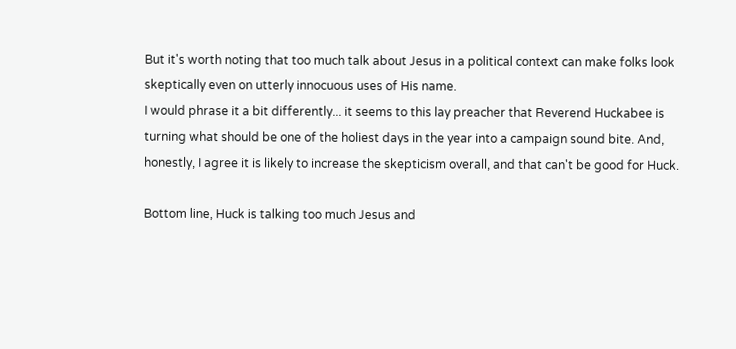But it's worth noting that too much talk about Jesus in a political context can make folks look skeptically even on utterly innocuous uses of His name.
I would phrase it a bit differently... it seems to this lay preacher that Reverend Huckabee is turning what should be one of the holiest days in the year into a campaign sound bite. And, honestly, I agree it is likely to increase the skepticism overall, and that can't be good for Huck.

Bottom line, Huck is talking too much Jesus and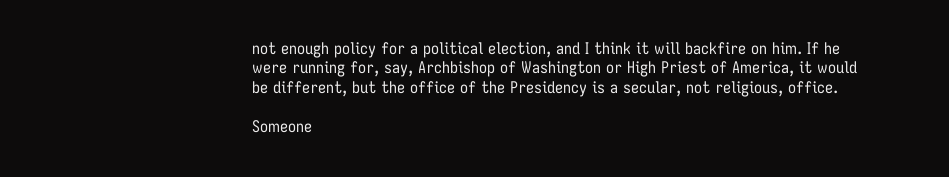not enough policy for a political election, and I think it will backfire on him. If he were running for, say, Archbishop of Washington or High Priest of America, it would be different, but the office of the Presidency is a secular, not religious, office.

Someone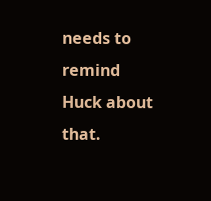needs to remind Huck about that.